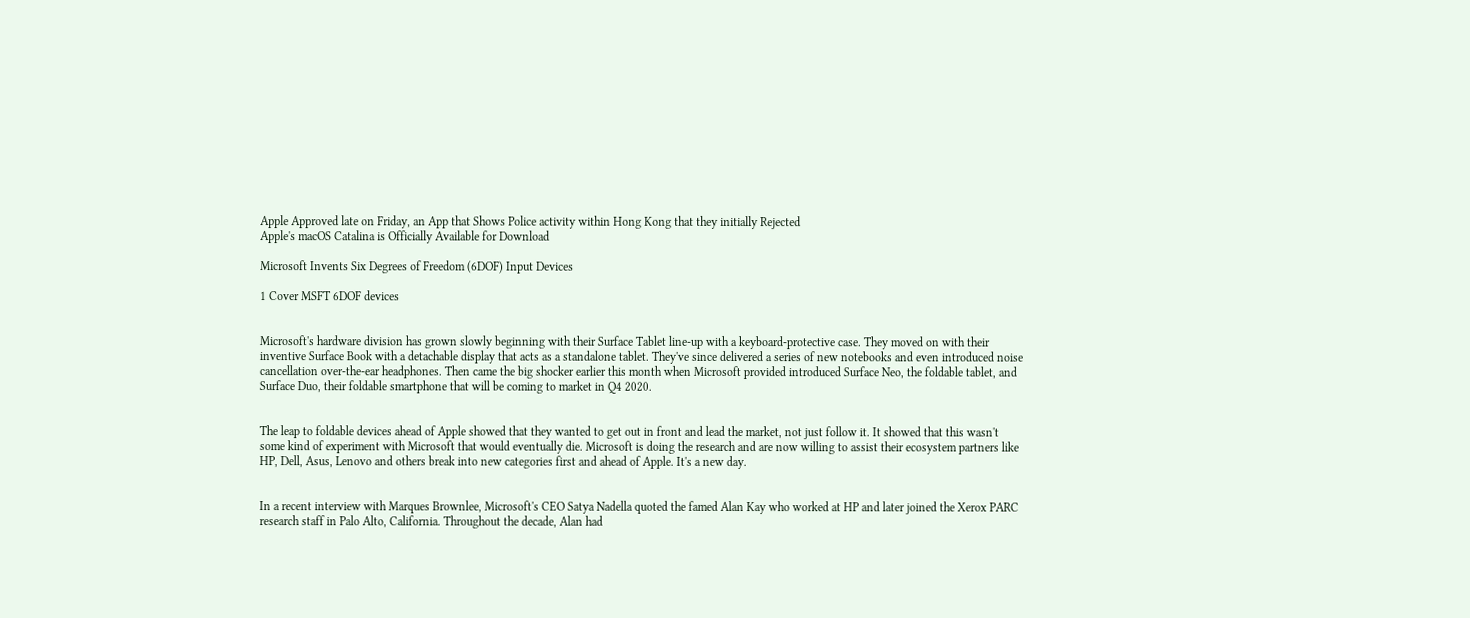Apple Approved late on Friday, an App that Shows Police activity within Hong Kong that they initially Rejected
Apple's macOS Catalina is Officially Available for Download

Microsoft Invents Six Degrees of Freedom (6DOF) Input Devices

1 Cover MSFT 6DOF devices


Microsoft's hardware division has grown slowly beginning with their Surface Tablet line-up with a keyboard-protective case. They moved on with their inventive Surface Book with a detachable display that acts as a standalone tablet. They've since delivered a series of new notebooks and even introduced noise cancellation over-the-ear headphones. Then came the big shocker earlier this month when Microsoft provided introduced Surface Neo, the foldable tablet, and Surface Duo, their foldable smartphone that will be coming to market in Q4 2020.


The leap to foldable devices ahead of Apple showed that they wanted to get out in front and lead the market, not just follow it. It showed that this wasn't some kind of experiment with Microsoft that would eventually die. Microsoft is doing the research and are now willing to assist their ecosystem partners like HP, Dell, Asus, Lenovo and others break into new categories first and ahead of Apple. It's a new day.


In a recent interview with Marques Brownlee, Microsoft's CEO Satya Nadella quoted the famed Alan Kay who worked at HP and later joined the Xerox PARC research staff in Palo Alto, California. Throughout the decade, Alan had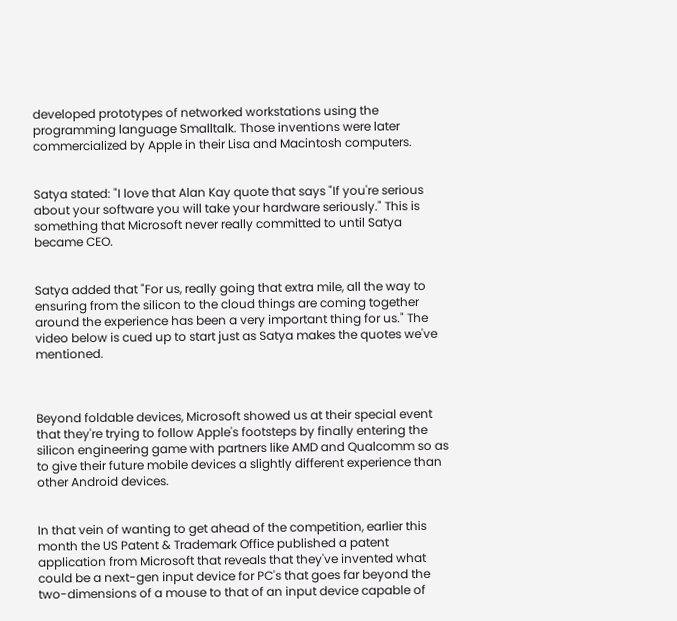developed prototypes of networked workstations using the programming language Smalltalk. Those inventions were later commercialized by Apple in their Lisa and Macintosh computers.


Satya stated: "I love that Alan Kay quote that says "If you're serious about your software you will take your hardware seriously." This is something that Microsoft never really committed to until Satya became CEO.


Satya added that "For us, really going that extra mile, all the way to ensuring from the silicon to the cloud things are coming together around the experience has been a very important thing for us." The video below is cued up to start just as Satya makes the quotes we've mentioned.



Beyond foldable devices, Microsoft showed us at their special event that they're trying to follow Apple's footsteps by finally entering the silicon engineering game with partners like AMD and Qualcomm so as to give their future mobile devices a slightly different experience than other Android devices.


In that vein of wanting to get ahead of the competition, earlier this month the US Patent & Trademark Office published a patent application from Microsoft that reveals that they've invented what could be a next-gen input device for PC's that goes far beyond the two-dimensions of a mouse to that of an input device capable of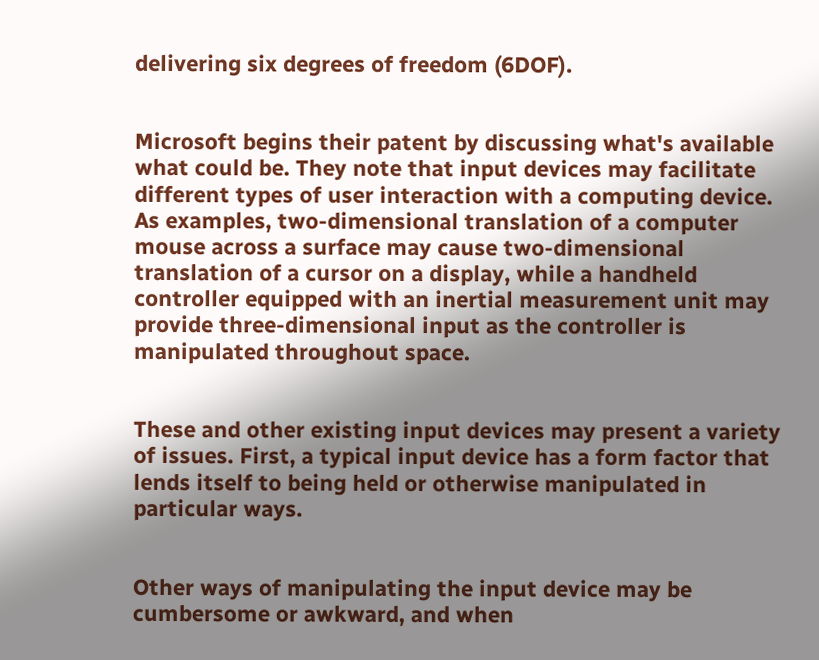delivering six degrees of freedom (6DOF).


Microsoft begins their patent by discussing what's available what could be. They note that input devices may facilitate different types of user interaction with a computing device. As examples, two-dimensional translation of a computer mouse across a surface may cause two-dimensional translation of a cursor on a display, while a handheld controller equipped with an inertial measurement unit may provide three-dimensional input as the controller is manipulated throughout space.


These and other existing input devices may present a variety of issues. First, a typical input device has a form factor that lends itself to being held or otherwise manipulated in particular ways.


Other ways of manipulating the input device may be cumbersome or awkward, and when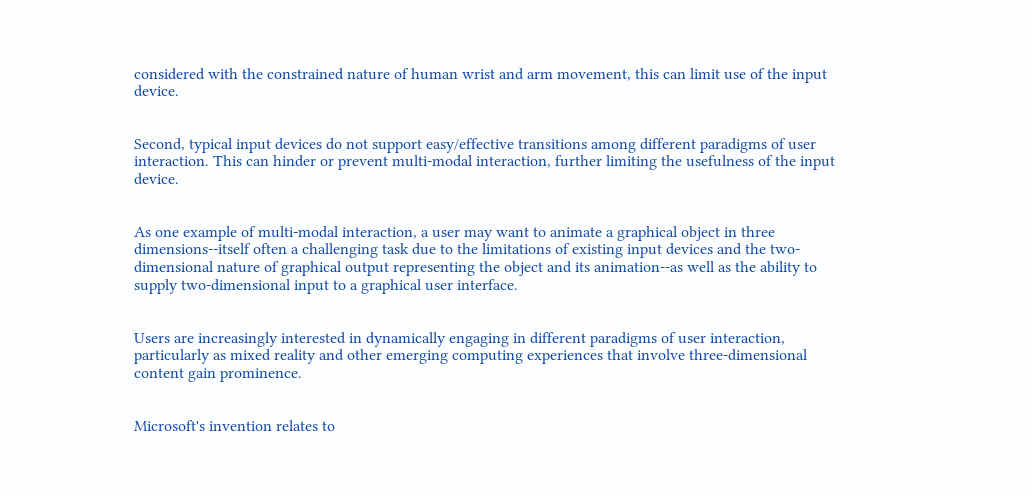considered with the constrained nature of human wrist and arm movement, this can limit use of the input device.


Second, typical input devices do not support easy/effective transitions among different paradigms of user interaction. This can hinder or prevent multi-modal interaction, further limiting the usefulness of the input device.


As one example of multi-modal interaction, a user may want to animate a graphical object in three dimensions--itself often a challenging task due to the limitations of existing input devices and the two-dimensional nature of graphical output representing the object and its animation--as well as the ability to supply two-dimensional input to a graphical user interface.


Users are increasingly interested in dynamically engaging in different paradigms of user interaction, particularly as mixed reality and other emerging computing experiences that involve three-dimensional content gain prominence.


Microsoft's invention relates to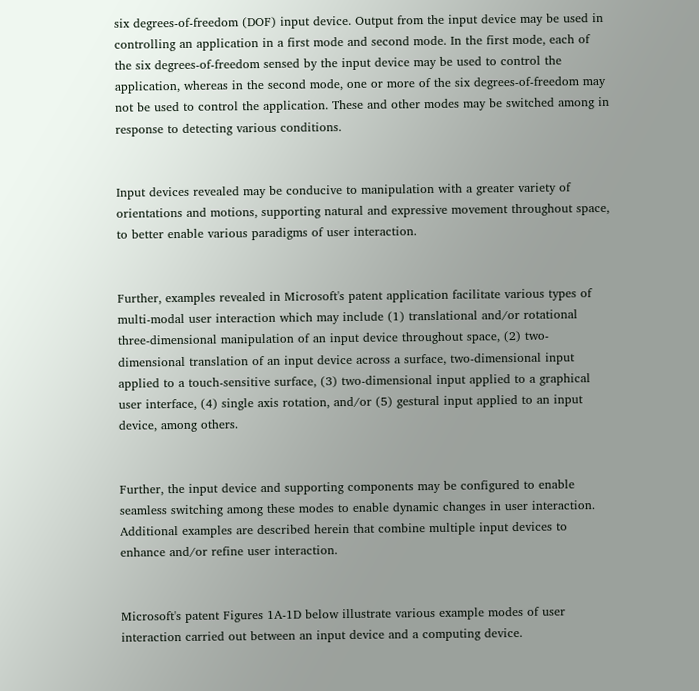six degrees-of-freedom (DOF) input device. Output from the input device may be used in controlling an application in a first mode and second mode. In the first mode, each of the six degrees-of-freedom sensed by the input device may be used to control the application, whereas in the second mode, one or more of the six degrees-of-freedom may not be used to control the application. These and other modes may be switched among in response to detecting various conditions.


Input devices revealed may be conducive to manipulation with a greater variety of orientations and motions, supporting natural and expressive movement throughout space, to better enable various paradigms of user interaction.


Further, examples revealed in Microsoft's patent application facilitate various types of multi-modal user interaction which may include (1) translational and/or rotational three-dimensional manipulation of an input device throughout space, (2) two-dimensional translation of an input device across a surface, two-dimensional input applied to a touch-sensitive surface, (3) two-dimensional input applied to a graphical user interface, (4) single axis rotation, and/or (5) gestural input applied to an input device, among others.


Further, the input device and supporting components may be configured to enable seamless switching among these modes to enable dynamic changes in user interaction. Additional examples are described herein that combine multiple input devices to enhance and/or refine user interaction.


Microsoft's patent Figures 1A-1D below illustrate various example modes of user interaction carried out between an input device and a computing device.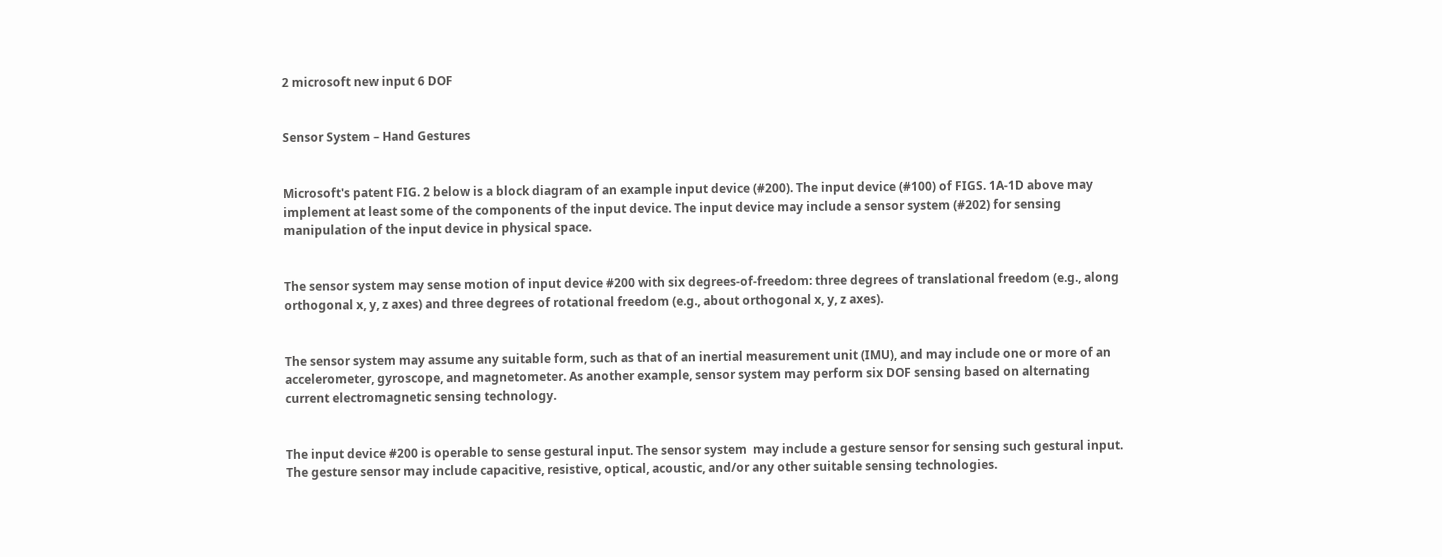2 microsoft new input 6 DOF


Sensor System – Hand Gestures


Microsoft's patent FIG. 2 below is a block diagram of an example input device (#200). The input device (#100) of FIGS. 1A-1D above may implement at least some of the components of the input device. The input device may include a sensor system (#202) for sensing manipulation of the input device in physical space.


The sensor system may sense motion of input device #200 with six degrees-of-freedom: three degrees of translational freedom (e.g., along orthogonal x, y, z axes) and three degrees of rotational freedom (e.g., about orthogonal x, y, z axes).


The sensor system may assume any suitable form, such as that of an inertial measurement unit (IMU), and may include one or more of an accelerometer, gyroscope, and magnetometer. As another example, sensor system may perform six DOF sensing based on alternating current electromagnetic sensing technology.


The input device #200 is operable to sense gestural input. The sensor system  may include a gesture sensor for sensing such gestural input. The gesture sensor may include capacitive, resistive, optical, acoustic, and/or any other suitable sensing technologies.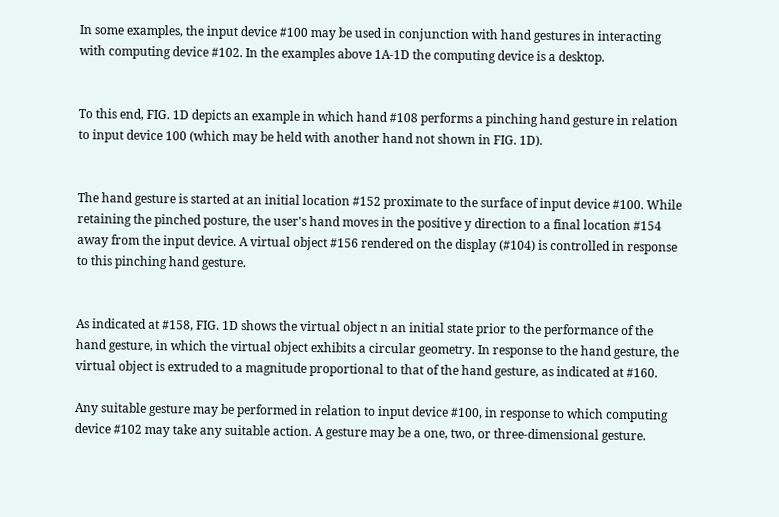In some examples, the input device #100 may be used in conjunction with hand gestures in interacting with computing device #102. In the examples above 1A-1D the computing device is a desktop.


To this end, FIG. 1D depicts an example in which hand #108 performs a pinching hand gesture in relation to input device 100 (which may be held with another hand not shown in FIG. 1D).


The hand gesture is started at an initial location #152 proximate to the surface of input device #100. While retaining the pinched posture, the user's hand moves in the positive y direction to a final location #154 away from the input device. A virtual object #156 rendered on the display (#104) is controlled in response to this pinching hand gesture.


As indicated at #158, FIG. 1D shows the virtual object n an initial state prior to the performance of the hand gesture, in which the virtual object exhibits a circular geometry. In response to the hand gesture, the virtual object is extruded to a magnitude proportional to that of the hand gesture, as indicated at #160.

Any suitable gesture may be performed in relation to input device #100, in response to which computing device #102 may take any suitable action. A gesture may be a one, two, or three-dimensional gesture.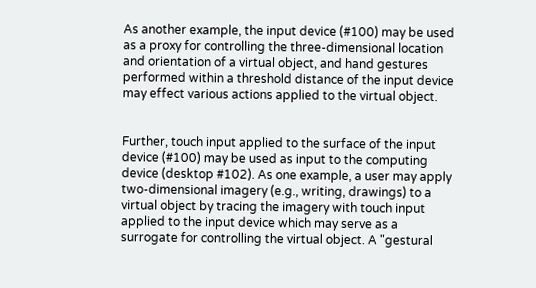As another example, the input device (#100) may be used as a proxy for controlling the three-dimensional location and orientation of a virtual object, and hand gestures performed within a threshold distance of the input device may effect various actions applied to the virtual object.


Further, touch input applied to the surface of the input device (#100) may be used as input to the computing device (desktop #102). As one example, a user may apply two-dimensional imagery (e.g., writing, drawings) to a virtual object by tracing the imagery with touch input applied to the input device which may serve as a surrogate for controlling the virtual object. A "gestural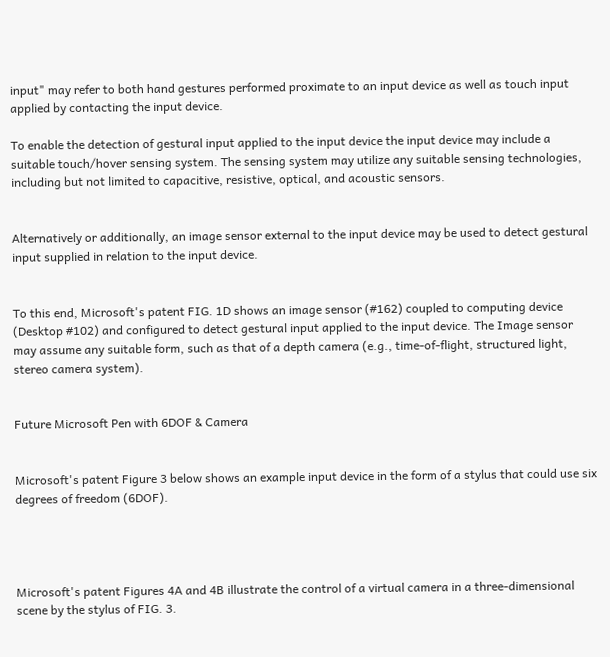input" may refer to both hand gestures performed proximate to an input device as well as touch input applied by contacting the input device.

To enable the detection of gestural input applied to the input device the input device may include a suitable touch/hover sensing system. The sensing system may utilize any suitable sensing technologies, including but not limited to capacitive, resistive, optical, and acoustic sensors.


Alternatively or additionally, an image sensor external to the input device may be used to detect gestural input supplied in relation to the input device.


To this end, Microsoft's patent FIG. 1D shows an image sensor (#162) coupled to computing device (Desktop #102) and configured to detect gestural input applied to the input device. The Image sensor may assume any suitable form, such as that of a depth camera (e.g., time-of-flight, structured light, stereo camera system).


Future Microsoft Pen with 6DOF & Camera


Microsoft's patent Figure 3 below shows an example input device in the form of a stylus that could use six degrees of freedom (6DOF).




Microsoft's patent Figures 4A and 4B illustrate the control of a virtual camera in a three-dimensional scene by the stylus of FIG. 3.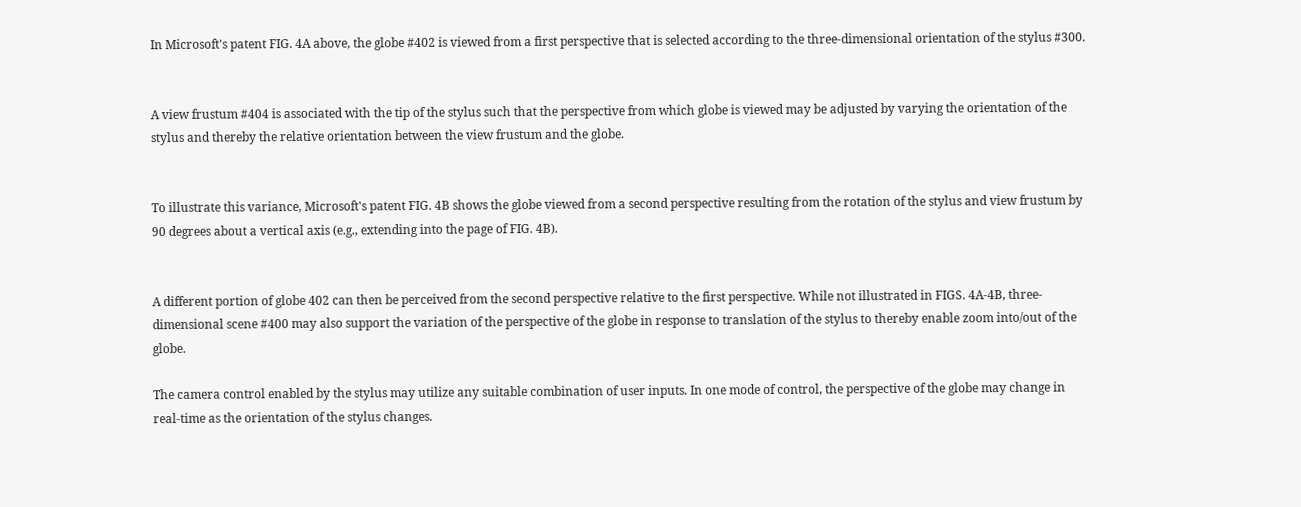In Microsoft's patent FIG. 4A above, the globe #402 is viewed from a first perspective that is selected according to the three-dimensional orientation of the stylus #300.


A view frustum #404 is associated with the tip of the stylus such that the perspective from which globe is viewed may be adjusted by varying the orientation of the stylus and thereby the relative orientation between the view frustum and the globe.


To illustrate this variance, Microsoft's patent FIG. 4B shows the globe viewed from a second perspective resulting from the rotation of the stylus and view frustum by 90 degrees about a vertical axis (e.g., extending into the page of FIG. 4B).


A different portion of globe 402 can then be perceived from the second perspective relative to the first perspective. While not illustrated in FIGS. 4A-4B, three-dimensional scene #400 may also support the variation of the perspective of the globe in response to translation of the stylus to thereby enable zoom into/out of the globe.

The camera control enabled by the stylus may utilize any suitable combination of user inputs. In one mode of control, the perspective of the globe may change in real-time as the orientation of the stylus changes.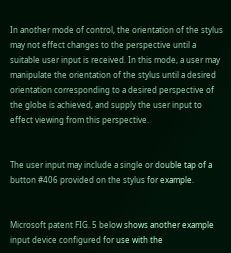In another mode of control, the orientation of the stylus may not effect changes to the perspective until a suitable user input is received. In this mode, a user may manipulate the orientation of the stylus until a desired orientation corresponding to a desired perspective of the globe is achieved, and supply the user input to effect viewing from this perspective.


The user input may include a single or double tap of a button #406 provided on the stylus for example.


Microsoft patent FIG. 5 below shows another example input device configured for use with the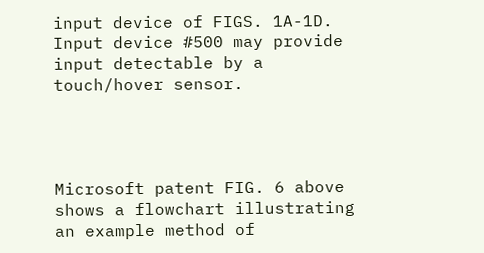input device of FIGS. 1A-1D. Input device #500 may provide input detectable by a touch/hover sensor.




Microsoft patent FIG. 6 above shows a flowchart illustrating an example method of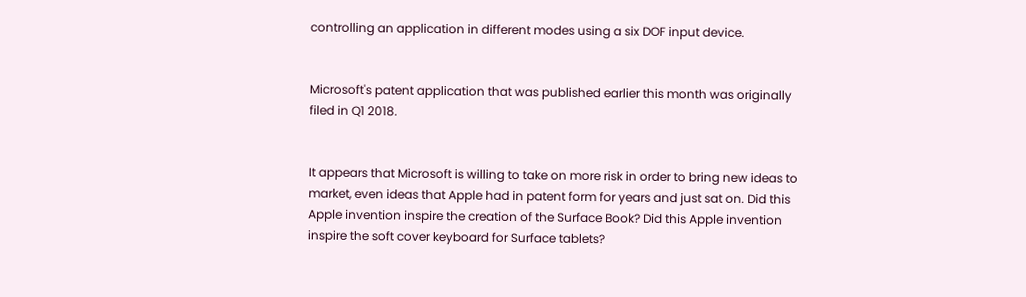controlling an application in different modes using a six DOF input device.


Microsoft's patent application that was published earlier this month was originally filed in Q1 2018.


It appears that Microsoft is willing to take on more risk in order to bring new ideas to market, even ideas that Apple had in patent form for years and just sat on. Did this Apple invention inspire the creation of the Surface Book? Did this Apple invention inspire the soft cover keyboard for Surface tablets?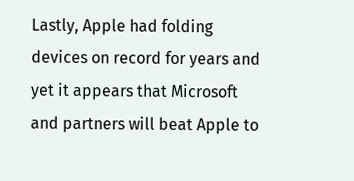Lastly, Apple had folding devices on record for years and yet it appears that Microsoft and partners will beat Apple to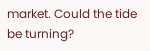market. Could the tide be turning?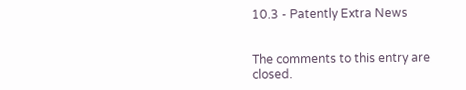10.3 - Patently Extra News


The comments to this entry are closed.